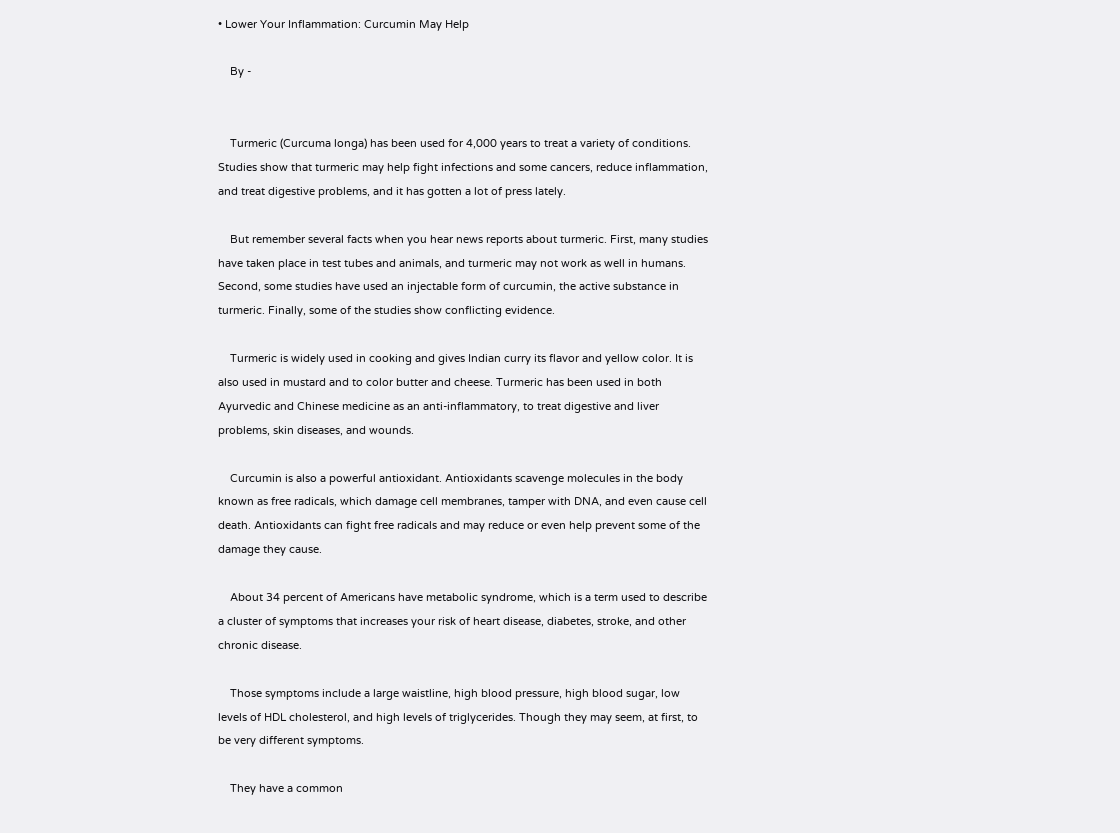• Lower Your Inflammation: Curcumin May Help

    By -


    Turmeric (Curcuma longa) has been used for 4,000 years to treat a variety of conditions. Studies show that turmeric may help fight infections and some cancers, reduce inflammation, and treat digestive problems, and it has gotten a lot of press lately.

    But remember several facts when you hear news reports about turmeric. First, many studies have taken place in test tubes and animals, and turmeric may not work as well in humans. Second, some studies have used an injectable form of curcumin, the active substance in turmeric. Finally, some of the studies show conflicting evidence.

    Turmeric is widely used in cooking and gives Indian curry its flavor and yellow color. It is also used in mustard and to color butter and cheese. Turmeric has been used in both Ayurvedic and Chinese medicine as an anti-inflammatory, to treat digestive and liver problems, skin diseases, and wounds.

    Curcumin is also a powerful antioxidant. Antioxidants scavenge molecules in the body known as free radicals, which damage cell membranes, tamper with DNA, and even cause cell death. Antioxidants can fight free radicals and may reduce or even help prevent some of the damage they cause.

    About 34 percent of Americans have metabolic syndrome, which is a term used to describe a cluster of symptoms that increases your risk of heart disease, diabetes, stroke, and other chronic disease.

    Those symptoms include a large waistline, high blood pressure, high blood sugar, low levels of HDL cholesterol, and high levels of triglycerides. Though they may seem, at first, to be very different symptoms.

    They have a common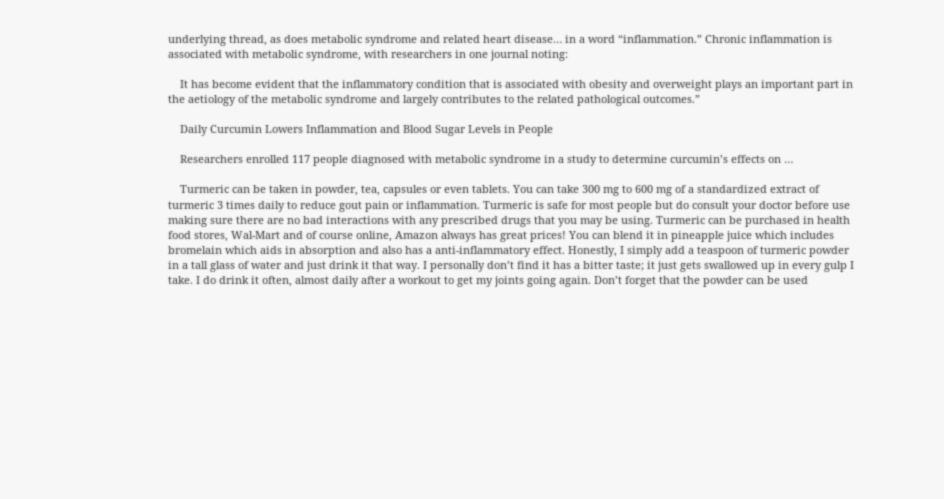underlying thread, as does metabolic syndrome and related heart disease… in a word “inflammation.” Chronic inflammation is associated with metabolic syndrome, with researchers in one journal noting:

    It has become evident that the inflammatory condition that is associated with obesity and overweight plays an important part in the aetiology of the metabolic syndrome and largely contributes to the related pathological outcomes.”

    Daily Curcumin Lowers Inflammation and Blood Sugar Levels in People

    Researchers enrolled 117 people diagnosed with metabolic syndrome in a study to determine curcumin’s effects on …

    Turmeric can be taken in powder, tea, capsules or even tablets. You can take 300 mg to 600 mg of a standardized extract of turmeric 3 times daily to reduce gout pain or inflammation. Turmeric is safe for most people but do consult your doctor before use making sure there are no bad interactions with any prescribed drugs that you may be using. Turmeric can be purchased in health food stores, Wal-Mart and of course online, Amazon always has great prices! You can blend it in pineapple juice which includes bromelain which aids in absorption and also has a anti-inflammatory effect. Honestly, I simply add a teaspoon of turmeric powder in a tall glass of water and just drink it that way. I personally don’t find it has a bitter taste; it just gets swallowed up in every gulp I take. I do drink it often, almost daily after a workout to get my joints going again. Don’t forget that the powder can be used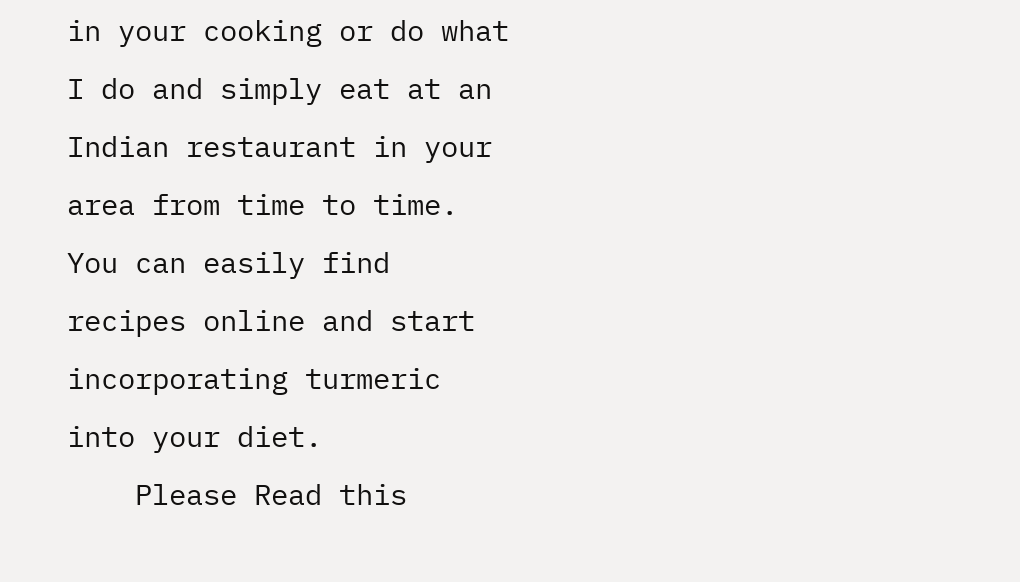in your cooking or do what I do and simply eat at an Indian restaurant in your area from time to time. You can easily find recipes online and start incorporating turmeric into your diet.
    Please Read this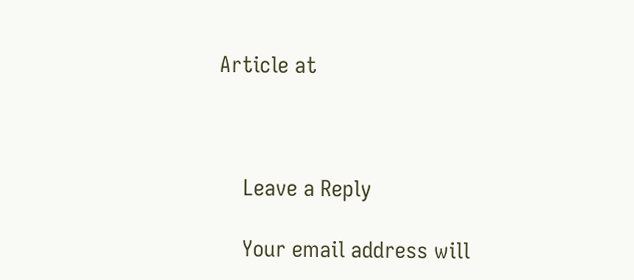Article at



    Leave a Reply

    Your email address will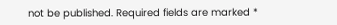not be published. Required fields are marked *